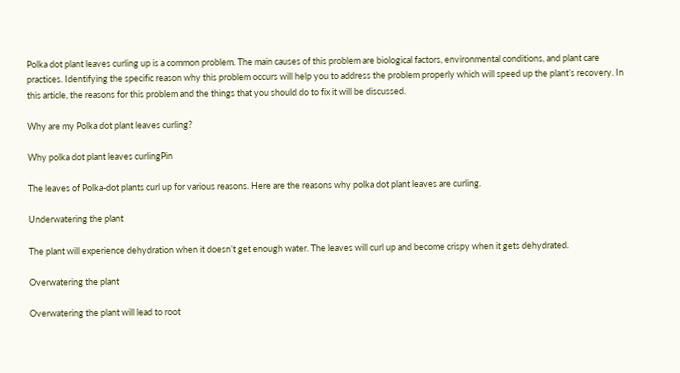Polka dot plant leaves curling up is a common problem. The main causes of this problem are biological factors, environmental conditions, and plant care practices. Identifying the specific reason why this problem occurs will help you to address the problem properly which will speed up the plant’s recovery. In this article, the reasons for this problem and the things that you should do to fix it will be discussed.

Why are my Polka dot plant leaves curling?

Why polka dot plant leaves curlingPin

The leaves of Polka-dot plants curl up for various reasons. Here are the reasons why polka dot plant leaves are curling.

Underwatering the plant

The plant will experience dehydration when it doesn’t get enough water. The leaves will curl up and become crispy when it gets dehydrated.

Overwatering the plant

Overwatering the plant will lead to root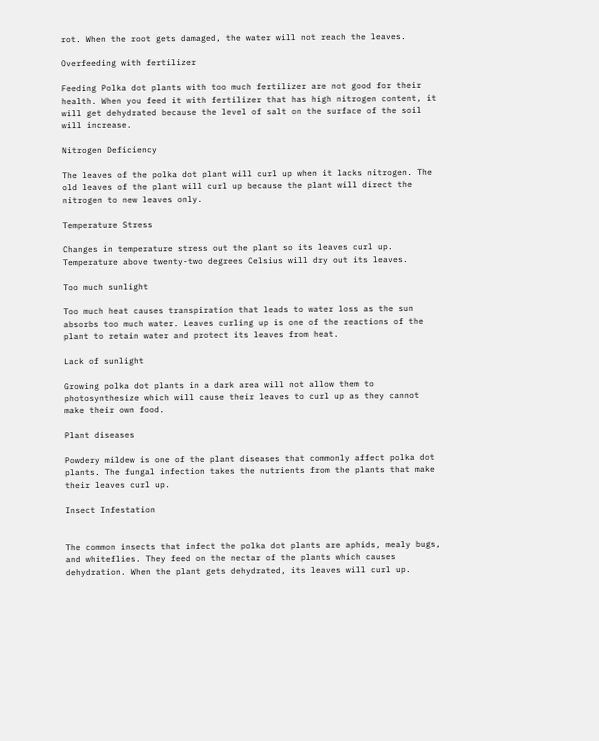rot. When the root gets damaged, the water will not reach the leaves.

Overfeeding with fertilizer

Feeding Polka dot plants with too much fertilizer are not good for their health. When you feed it with fertilizer that has high nitrogen content, it will get dehydrated because the level of salt on the surface of the soil will increase.

Nitrogen Deficiency

The leaves of the polka dot plant will curl up when it lacks nitrogen. The old leaves of the plant will curl up because the plant will direct the nitrogen to new leaves only.

Temperature Stress

Changes in temperature stress out the plant so its leaves curl up. Temperature above twenty-two degrees Celsius will dry out its leaves.

Too much sunlight

Too much heat causes transpiration that leads to water loss as the sun absorbs too much water. Leaves curling up is one of the reactions of the plant to retain water and protect its leaves from heat.

Lack of sunlight

Growing polka dot plants in a dark area will not allow them to photosynthesize which will cause their leaves to curl up as they cannot make their own food.

Plant diseases

Powdery mildew is one of the plant diseases that commonly affect polka dot plants. The fungal infection takes the nutrients from the plants that make their leaves curl up.

Insect Infestation


The common insects that infect the polka dot plants are aphids, mealy bugs, and whiteflies. They feed on the nectar of the plants which causes dehydration. When the plant gets dehydrated, its leaves will curl up.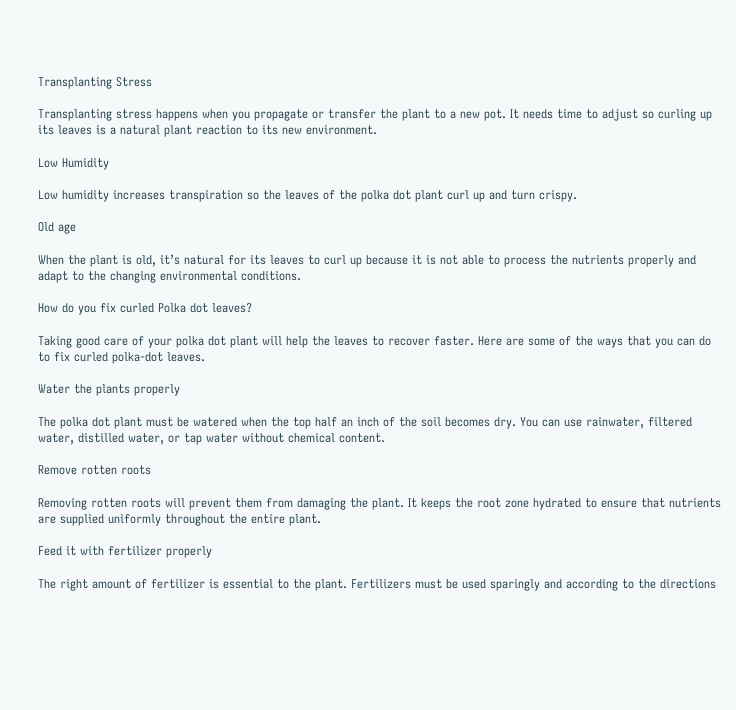Transplanting Stress

Transplanting stress happens when you propagate or transfer the plant to a new pot. It needs time to adjust so curling up its leaves is a natural plant reaction to its new environment.

Low Humidity

Low humidity increases transpiration so the leaves of the polka dot plant curl up and turn crispy.

Old age

When the plant is old, it’s natural for its leaves to curl up because it is not able to process the nutrients properly and adapt to the changing environmental conditions.

How do you fix curled Polka dot leaves?

Taking good care of your polka dot plant will help the leaves to recover faster. Here are some of the ways that you can do to fix curled polka-dot leaves.

Water the plants properly

The polka dot plant must be watered when the top half an inch of the soil becomes dry. You can use rainwater, filtered water, distilled water, or tap water without chemical content.

Remove rotten roots

Removing rotten roots will prevent them from damaging the plant. It keeps the root zone hydrated to ensure that nutrients are supplied uniformly throughout the entire plant.

Feed it with fertilizer properly

The right amount of fertilizer is essential to the plant. Fertilizers must be used sparingly and according to the directions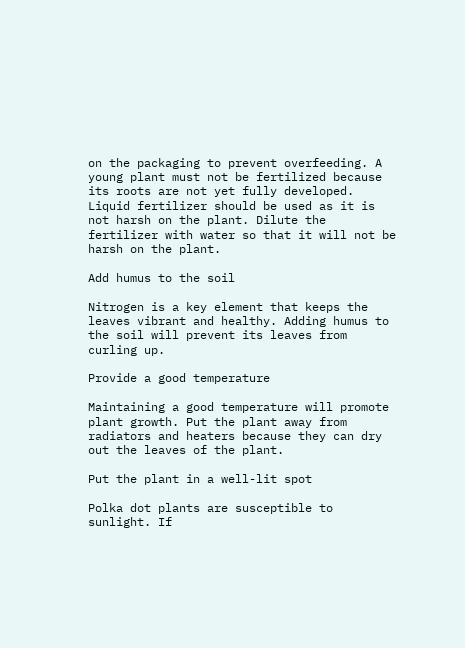on the packaging to prevent overfeeding. A young plant must not be fertilized because its roots are not yet fully developed. Liquid fertilizer should be used as it is not harsh on the plant. Dilute the fertilizer with water so that it will not be harsh on the plant.

Add humus to the soil

Nitrogen is a key element that keeps the leaves vibrant and healthy. Adding humus to the soil will prevent its leaves from curling up.

Provide a good temperature

Maintaining a good temperature will promote plant growth. Put the plant away from radiators and heaters because they can dry out the leaves of the plant.

Put the plant in a well-lit spot

Polka dot plants are susceptible to sunlight. If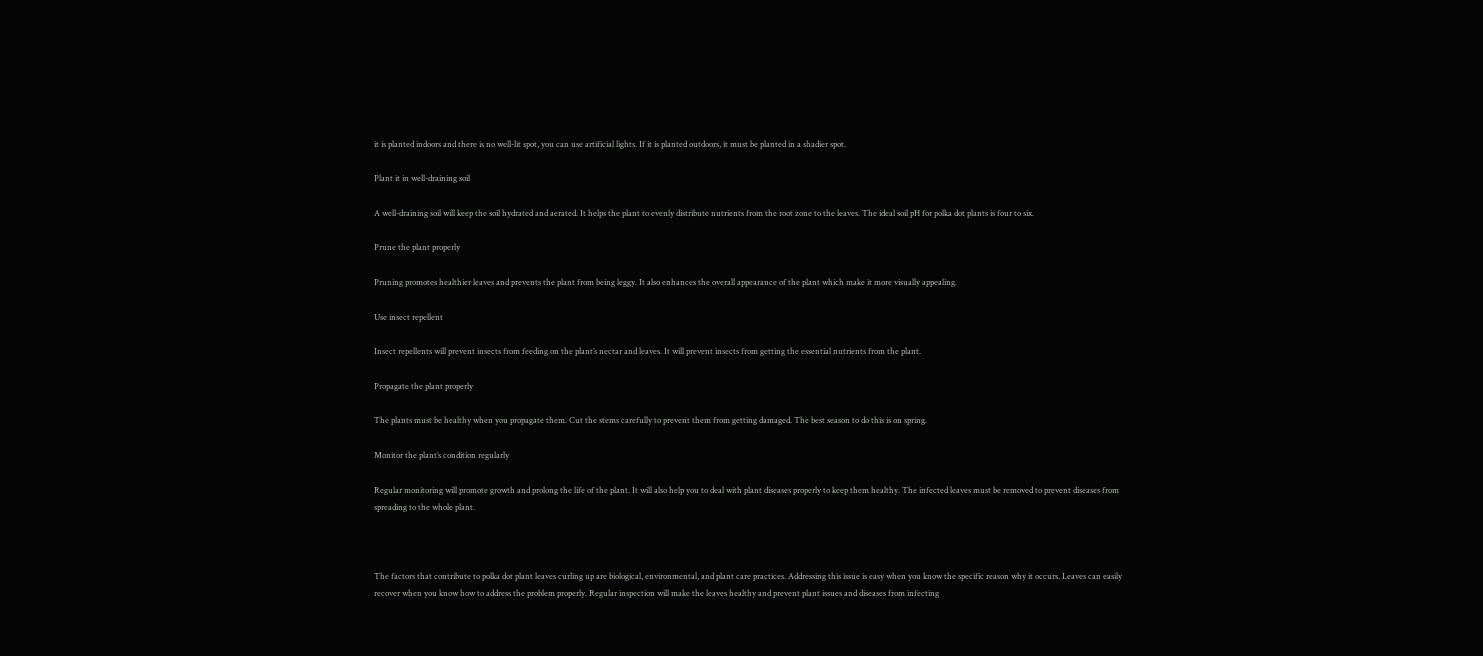it is planted indoors and there is no well-lit spot, you can use artificial lights. If it is planted outdoors, it must be planted in a shadier spot.

Plant it in well-draining soil

A well-draining soil will keep the soil hydrated and aerated. It helps the plant to evenly distribute nutrients from the root zone to the leaves. The ideal soil pH for polka dot plants is four to six.

Prune the plant properly

Pruning promotes healthier leaves and prevents the plant from being leggy. It also enhances the overall appearance of the plant which make it more visually appealing.

Use insect repellent

Insect repellents will prevent insects from feeding on the plant’s nectar and leaves. It will prevent insects from getting the essential nutrients from the plant.

Propagate the plant properly

The plants must be healthy when you propagate them. Cut the stems carefully to prevent them from getting damaged. The best season to do this is on spring.

Monitor the plant’s condition regularly

Regular monitoring will promote growth and prolong the life of the plant. It will also help you to deal with plant diseases properly to keep them healthy. The infected leaves must be removed to prevent diseases from spreading to the whole plant.



The factors that contribute to polka dot plant leaves curling up are biological, environmental, and plant care practices. Addressing this issue is easy when you know the specific reason why it occurs. Leaves can easily recover when you know how to address the problem properly. Regular inspection will make the leaves healthy and prevent plant issues and diseases from infecting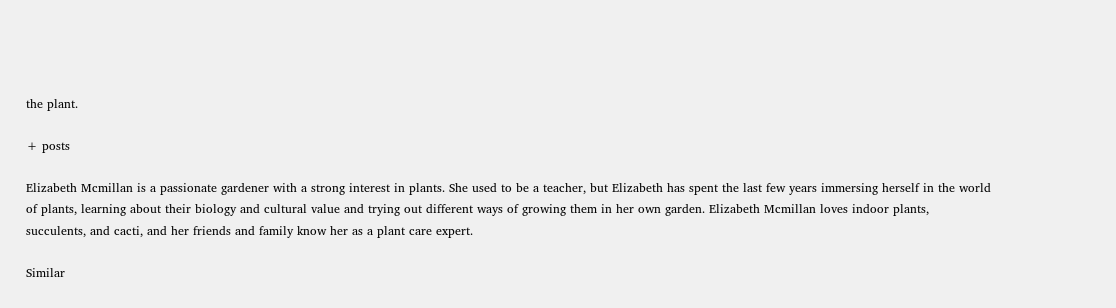the plant.

+ posts

Elizabeth Mcmillan is a passionate gardener with a strong interest in plants. She used to be a teacher, but Elizabeth has spent the last few years immersing herself in the world of plants, learning about their biology and cultural value and trying out different ways of growing them in her own garden. Elizabeth Mcmillan loves indoor plants, succulents, and cacti, and her friends and family know her as a plant care expert.

Similar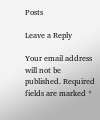Posts

Leave a Reply

Your email address will not be published. Required fields are marked *